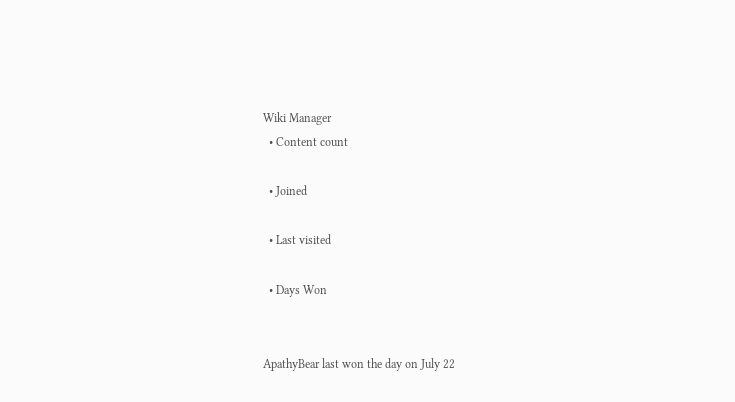Wiki Manager
  • Content count

  • Joined

  • Last visited

  • Days Won


ApathyBear last won the day on July 22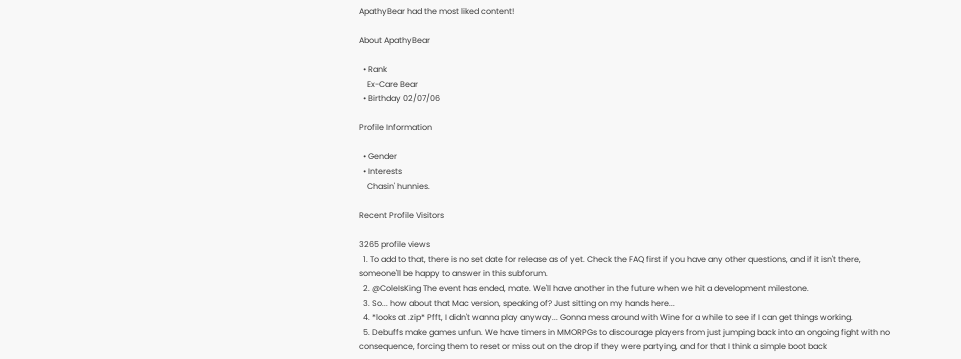ApathyBear had the most liked content!

About ApathyBear

  • Rank
    Ex-Care Bear
  • Birthday 02/07/06

Profile Information

  • Gender
  • Interests
    Chasin' hunnies.

Recent Profile Visitors

3265 profile views
  1. To add to that, there is no set date for release as of yet. Check the FAQ first if you have any other questions, and if it isn't there, someone'll be happy to answer in this subforum.
  2. @ColeIsKing The event has ended, mate. We'll have another in the future when we hit a development milestone.
  3. So... how about that Mac version, speaking of? Just sitting on my hands here...
  4. *looks at .zip* Pfft, I didn't wanna play anyway... Gonna mess around with Wine for a while to see if I can get things working.
  5. Debuffs make games unfun. We have timers in MMORPGs to discourage players from just jumping back into an ongoing fight with no consequence, forcing them to reset or miss out on the drop if they were partying, and for that I think a simple boot back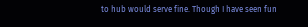to hub would serve fine. Though I have seen fun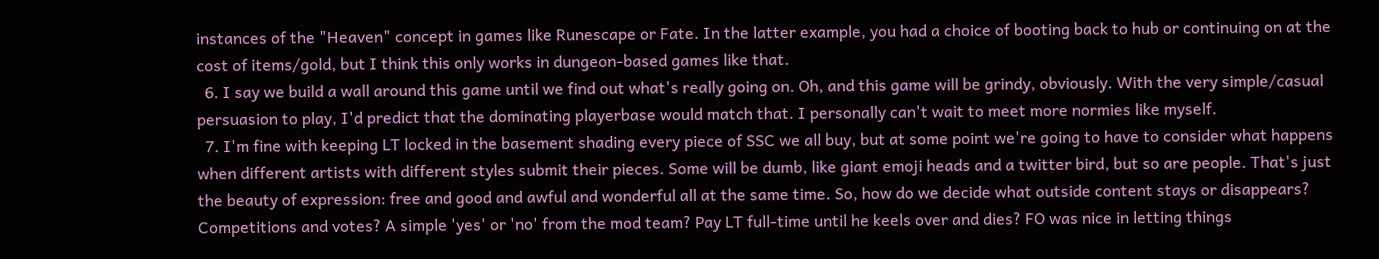instances of the "Heaven" concept in games like Runescape or Fate. In the latter example, you had a choice of booting back to hub or continuing on at the cost of items/gold, but I think this only works in dungeon-based games like that.
  6. I say we build a wall around this game until we find out what's really going on. Oh, and this game will be grindy, obviously. With the very simple/casual persuasion to play, I'd predict that the dominating playerbase would match that. I personally can't wait to meet more normies like myself.
  7. I'm fine with keeping LT locked in the basement shading every piece of SSC we all buy, but at some point we're going to have to consider what happens when different artists with different styles submit their pieces. Some will be dumb, like giant emoji heads and a twitter bird, but so are people. That's just the beauty of expression: free and good and awful and wonderful all at the same time. So, how do we decide what outside content stays or disappears? Competitions and votes? A simple 'yes' or 'no' from the mod team? Pay LT full-time until he keels over and dies? FO was nice in letting things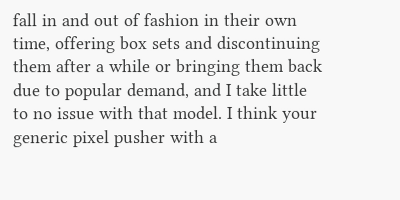fall in and out of fashion in their own time, offering box sets and discontinuing them after a while or bringing them back due to popular demand, and I take little to no issue with that model. I think your generic pixel pusher with a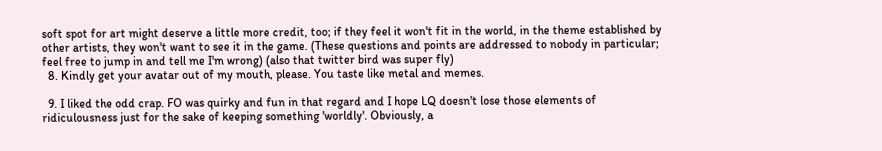soft spot for art might deserve a little more credit, too; if they feel it won't fit in the world, in the theme established by other artists, they won't want to see it in the game. (These questions and points are addressed to nobody in particular; feel free to jump in and tell me I'm wrong) (also that twitter bird was super fly)
  8. Kindly get your avatar out of my mouth, please. You taste like metal and memes.

  9. I liked the odd crap. FO was quirky and fun in that regard and I hope LQ doesn't lose those elements of ridiculousness just for the sake of keeping something 'worldly'. Obviously, a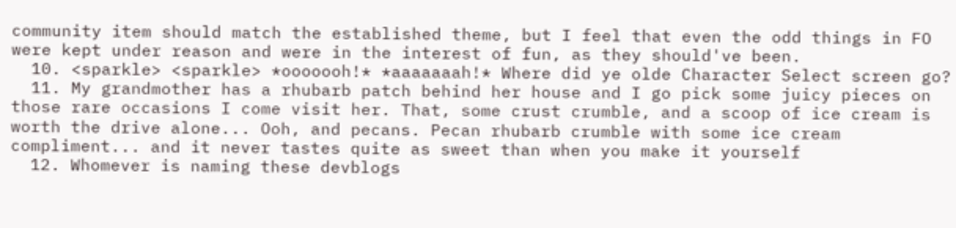community item should match the established theme, but I feel that even the odd things in FO were kept under reason and were in the interest of fun, as they should've been.
  10. <sparkle> <sparkle> *ooooooh!* *aaaaaaah!* Where did ye olde Character Select screen go?
  11. My grandmother has a rhubarb patch behind her house and I go pick some juicy pieces on those rare occasions I come visit her. That, some crust crumble, and a scoop of ice cream is worth the drive alone... Ooh, and pecans. Pecan rhubarb crumble with some ice cream compliment... and it never tastes quite as sweet than when you make it yourself
  12. Whomever is naming these devblogs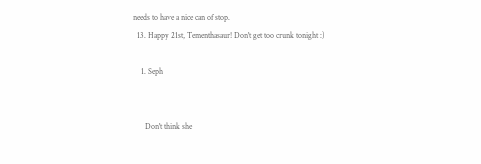needs to have a nice can of stop.
  13. Happy 21st, Tementhasaur! Don't get too crunk tonight :)

    1. Seph


      Don't think she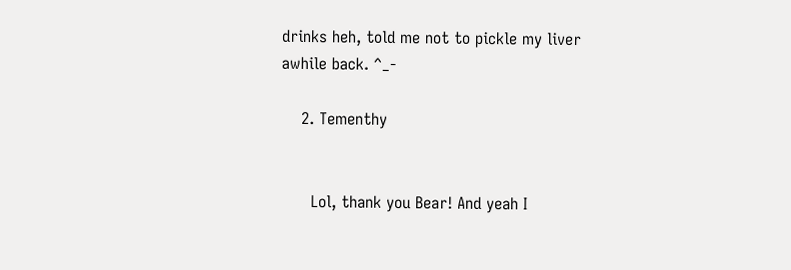drinks heh, told me not to pickle my liver awhile back. ^_-

    2. Tementhy


      Lol, thank you Bear! And yeah I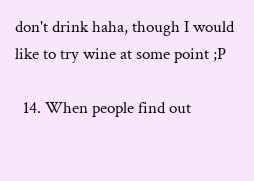don't drink haha, though I would like to try wine at some point ;P

  14. When people find out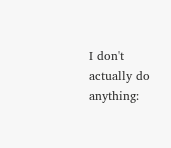I don't actually do anything: